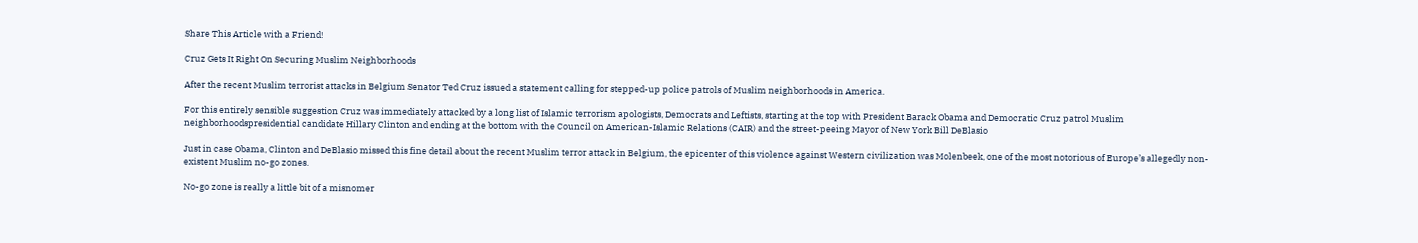Share This Article with a Friend!

Cruz Gets It Right On Securing Muslim Neighborhoods

After the recent Muslim terrorist attacks in Belgium Senator Ted Cruz issued a statement calling for stepped-up police patrols of Muslim neighborhoods in America.

For this entirely sensible suggestion Cruz was immediately attacked by a long list of Islamic terrorism apologists, Democrats and Leftists, starting at the top with President Barack Obama and Democratic Cruz patrol Muslim neighborhoodspresidential candidate Hillary Clinton and ending at the bottom with the Council on American-Islamic Relations (CAIR) and the street-peeing Mayor of New York Bill DeBlasio

Just in case Obama, Clinton and DeBlasio missed this fine detail about the recent Muslim terror attack in Belgium, the epicenter of this violence against Western civilization was Molenbeek, one of the most notorious of Europe’s allegedly non-existent Muslim no-go zones.

No-go zone is really a little bit of a misnomer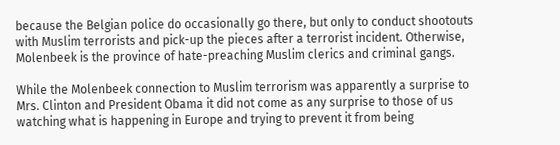because the Belgian police do occasionally go there, but only to conduct shootouts with Muslim terrorists and pick-up the pieces after a terrorist incident. Otherwise, Molenbeek is the province of hate-preaching Muslim clerics and criminal gangs.

While the Molenbeek connection to Muslim terrorism was apparently a surprise to Mrs. Clinton and President Obama it did not come as any surprise to those of us watching what is happening in Europe and trying to prevent it from being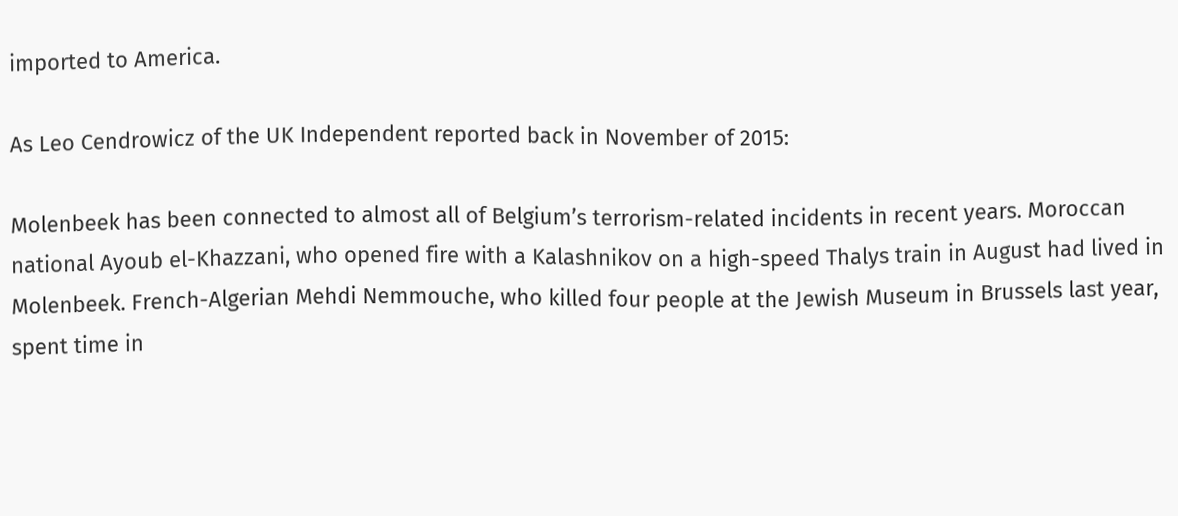imported to America.

As Leo Cendrowicz of the UK Independent reported back in November of 2015:

Molenbeek has been connected to almost all of Belgium’s terrorism-related incidents in recent years. Moroccan national Ayoub el-Khazzani, who opened fire with a Kalashnikov on a high-speed Thalys train in August had lived in Molenbeek. French-Algerian Mehdi Nemmouche, who killed four people at the Jewish Museum in Brussels last year, spent time in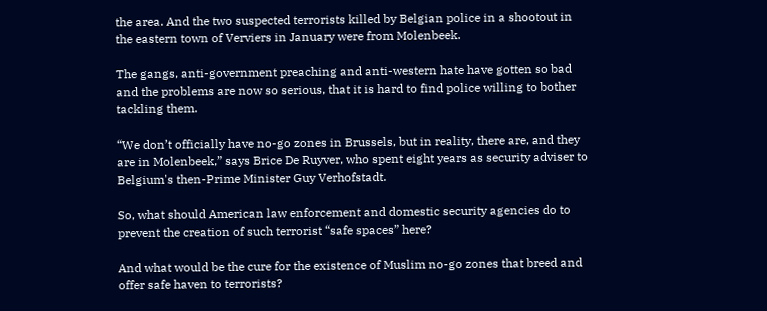the area. And the two suspected terrorists killed by Belgian police in a shootout in the eastern town of Verviers in January were from Molenbeek.

The gangs, anti-government preaching and anti-western hate have gotten so bad and the problems are now so serious, that it is hard to find police willing to bother tackling them.

“We don’t officially have no-go zones in Brussels, but in reality, there are, and they are in Molenbeek,” says Brice De Ruyver, who spent eight years as security adviser to Belgium's then-Prime Minister Guy Verhofstadt.

So, what should American law enforcement and domestic security agencies do to prevent the creation of such terrorist “safe spaces” here?

And what would be the cure for the existence of Muslim no-go zones that breed and offer safe haven to terrorists?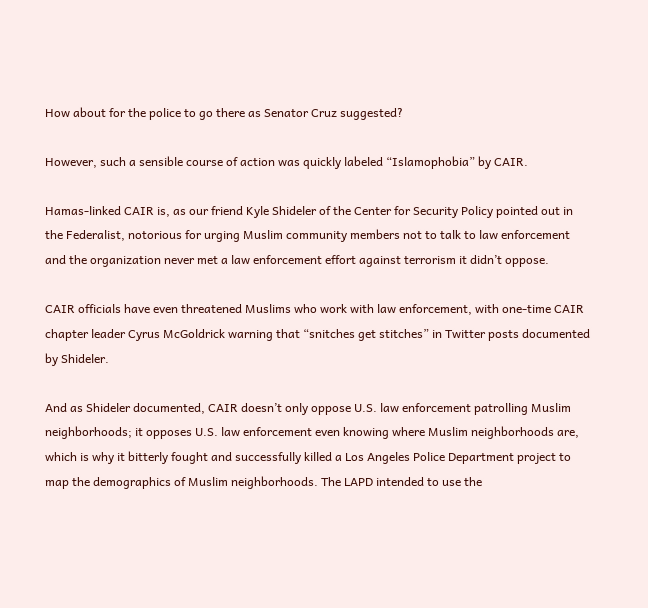How about for the police to go there as Senator Cruz suggested?

However, such a sensible course of action was quickly labeled “Islamophobia” by CAIR.

Hamas-linked CAIR is, as our friend Kyle Shideler of the Center for Security Policy pointed out in the Federalist, notorious for urging Muslim community members not to talk to law enforcement and the organization never met a law enforcement effort against terrorism it didn’t oppose.

CAIR officials have even threatened Muslims who work with law enforcement, with one-time CAIR chapter leader Cyrus McGoldrick warning that “snitches get stitches” in Twitter posts documented by Shideler.

And as Shideler documented, CAIR doesn’t only oppose U.S. law enforcement patrolling Muslim neighborhoods; it opposes U.S. law enforcement even knowing where Muslim neighborhoods are, which is why it bitterly fought and successfully killed a Los Angeles Police Department project to map the demographics of Muslim neighborhoods. The LAPD intended to use the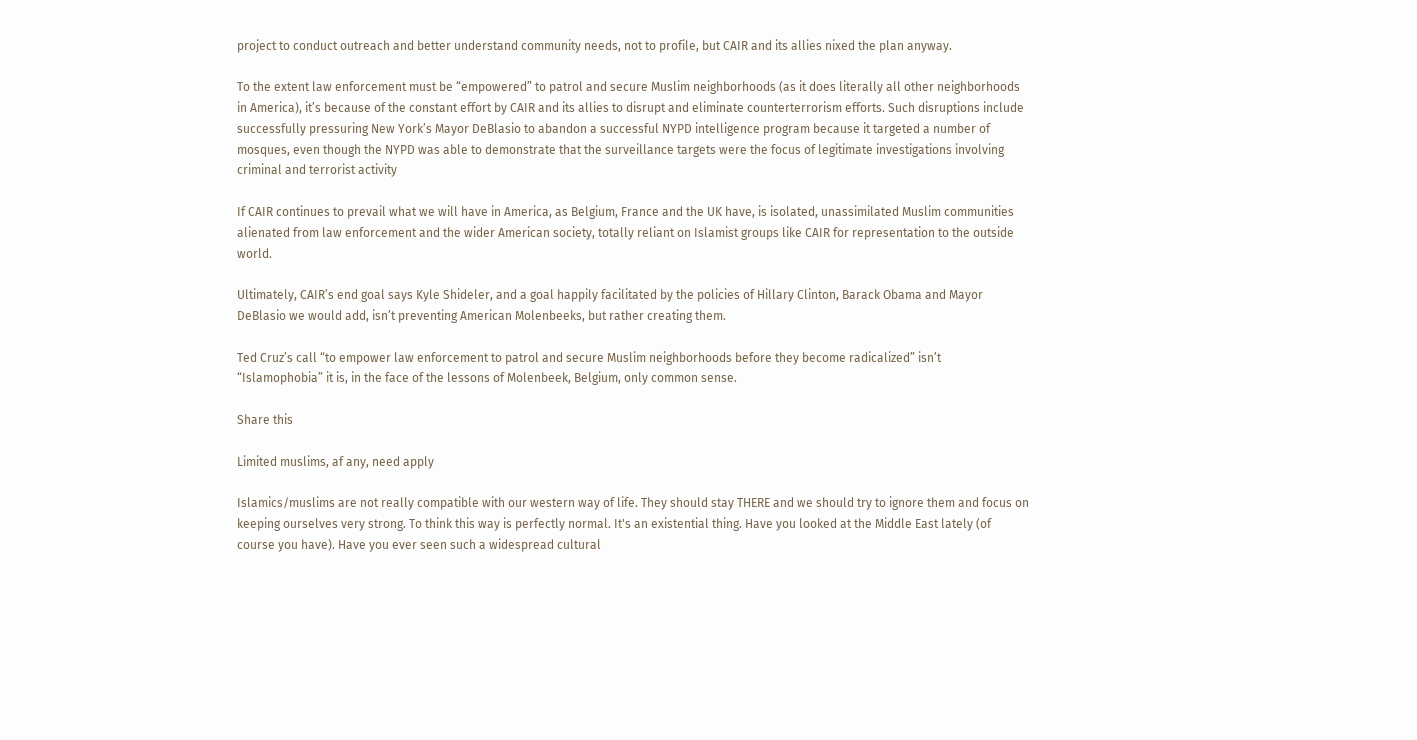project to conduct outreach and better understand community needs, not to profile, but CAIR and its allies nixed the plan anyway.

To the extent law enforcement must be “empowered” to patrol and secure Muslim neighborhoods (as it does literally all other neighborhoods in America), it’s because of the constant effort by CAIR and its allies to disrupt and eliminate counterterrorism efforts. Such disruptions include successfully pressuring New York’s Mayor DeBlasio to abandon a successful NYPD intelligence program because it targeted a number of mosques, even though the NYPD was able to demonstrate that the surveillance targets were the focus of legitimate investigations involving criminal and terrorist activity

If CAIR continues to prevail what we will have in America, as Belgium, France and the UK have, is isolated, unassimilated Muslim communities alienated from law enforcement and the wider American society, totally reliant on Islamist groups like CAIR for representation to the outside world.

Ultimately, CAIR’s end goal says Kyle Shideler, and a goal happily facilitated by the policies of Hillary Clinton, Barack Obama and Mayor DeBlasio we would add, isn’t preventing American Molenbeeks, but rather creating them.

Ted Cruz’s call “to empower law enforcement to patrol and secure Muslim neighborhoods before they become radicalized” isn’t “Islamophobia” it is, in the face of the lessons of Molenbeek, Belgium, only common sense.

Share this

Limited muslims, af any, need apply

Islamics/muslims are not really compatible with our western way of life. They should stay THERE and we should try to ignore them and focus on keeping ourselves very strong. To think this way is perfectly normal. It's an existential thing. Have you looked at the Middle East lately (of course you have). Have you ever seen such a widespread cultural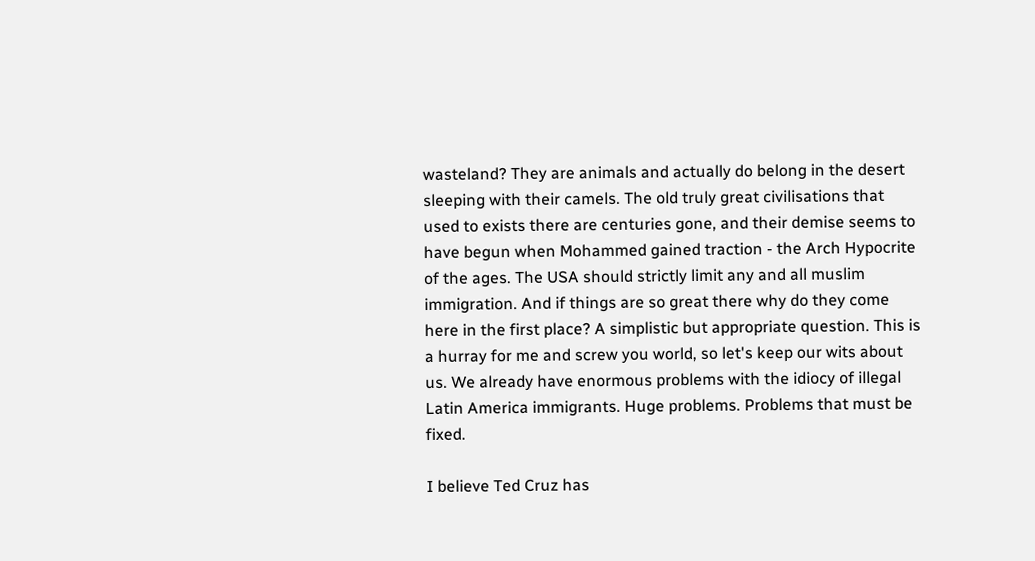wasteland? They are animals and actually do belong in the desert sleeping with their camels. The old truly great civilisations that used to exists there are centuries gone, and their demise seems to have begun when Mohammed gained traction - the Arch Hypocrite of the ages. The USA should strictly limit any and all muslim immigration. And if things are so great there why do they come here in the first place? A simplistic but appropriate question. This is a hurray for me and screw you world, so let's keep our wits about us. We already have enormous problems with the idiocy of illegal Latin America immigrants. Huge problems. Problems that must be fixed.

I believe Ted Cruz has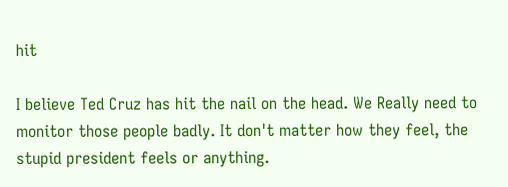hit

I believe Ted Cruz has hit the nail on the head. We Really need to monitor those people badly. It don't matter how they feel, the stupid president feels or anything.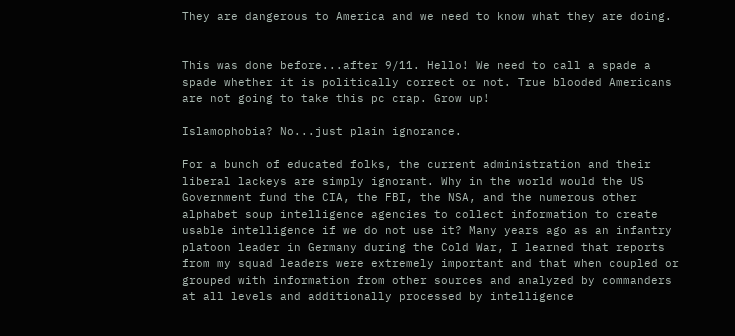They are dangerous to America and we need to know what they are doing.


This was done before...after 9/11. Hello! We need to call a spade a spade whether it is politically correct or not. True blooded Americans are not going to take this pc crap. Grow up!

Islamophobia? No...just plain ignorance.

For a bunch of educated folks, the current administration and their liberal lackeys are simply ignorant. Why in the world would the US Government fund the CIA, the FBI, the NSA, and the numerous other alphabet soup intelligence agencies to collect information to create usable intelligence if we do not use it? Many years ago as an infantry platoon leader in Germany during the Cold War, I learned that reports from my squad leaders were extremely important and that when coupled or grouped with information from other sources and analyzed by commanders at all levels and additionally processed by intelligence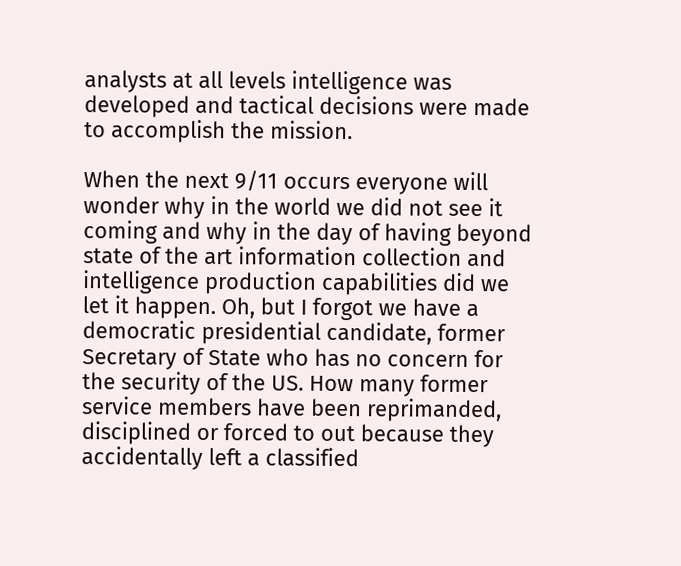analysts at all levels intelligence was developed and tactical decisions were made to accomplish the mission.

When the next 9/11 occurs everyone will wonder why in the world we did not see it coming and why in the day of having beyond state of the art information collection and intelligence production capabilities did we let it happen. Oh, but I forgot we have a democratic presidential candidate, former Secretary of State who has no concern for the security of the US. How many former service members have been reprimanded, disciplined or forced to out because they accidentally left a classified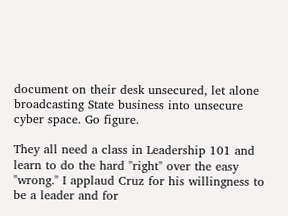document on their desk unsecured, let alone broadcasting State business into unsecure cyber space. Go figure.

They all need a class in Leadership 101 and learn to do the hard "right" over the easy "wrong." I applaud Cruz for his willingness to be a leader and for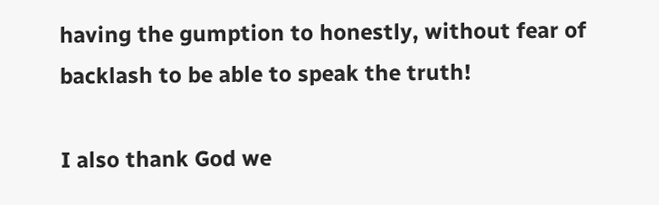having the gumption to honestly, without fear of backlash to be able to speak the truth!

I also thank God we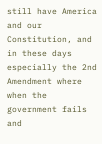still have America and our Constitution, and in these days especially the 2nd Amendment where when the government fails and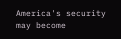America's security may become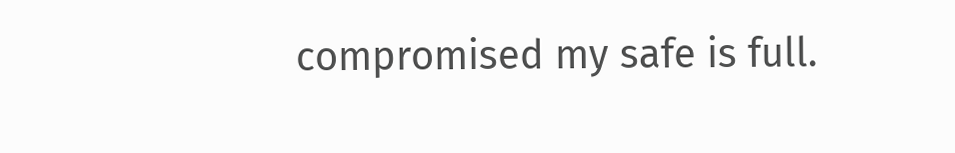compromised my safe is full.